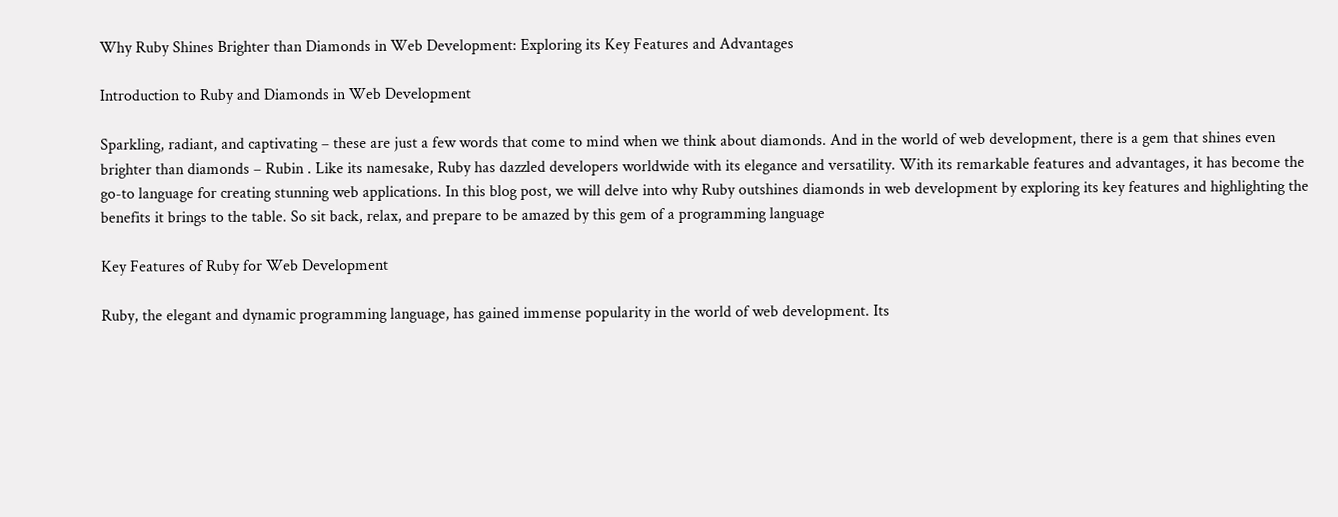Why Ruby Shines Brighter than Diamonds in Web Development: Exploring its Key Features and Advantages

Introduction to Ruby and Diamonds in Web Development

Sparkling, radiant, and captivating – these are just a few words that come to mind when we think about diamonds. And in the world of web development, there is a gem that shines even brighter than diamonds – Rubin . Like its namesake, Ruby has dazzled developers worldwide with its elegance and versatility. With its remarkable features and advantages, it has become the go-to language for creating stunning web applications. In this blog post, we will delve into why Ruby outshines diamonds in web development by exploring its key features and highlighting the benefits it brings to the table. So sit back, relax, and prepare to be amazed by this gem of a programming language

Key Features of Ruby for Web Development

Ruby, the elegant and dynamic programming language, has gained immense popularity in the world of web development. Its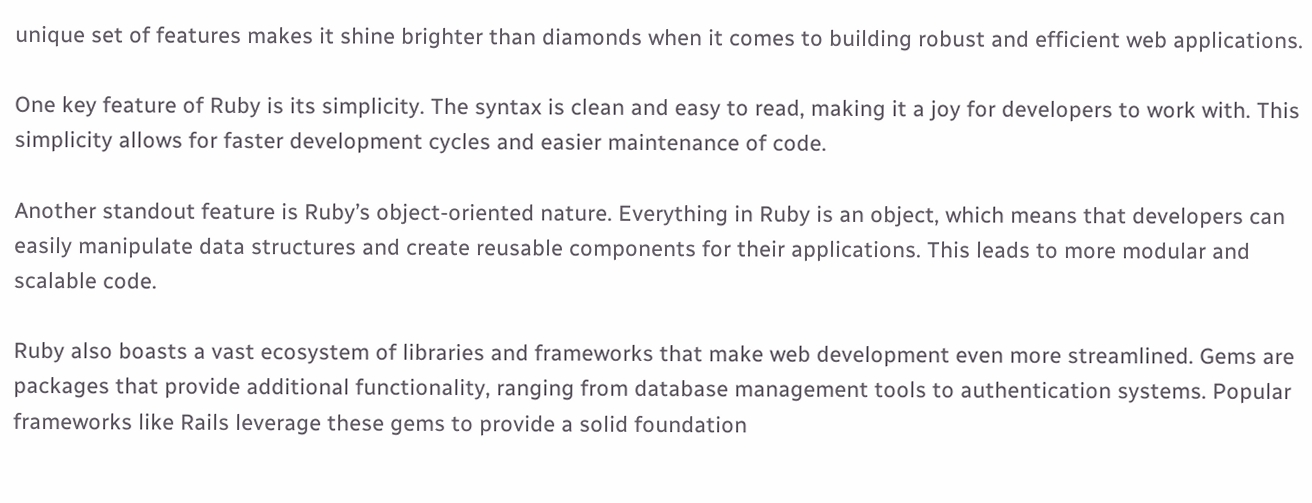unique set of features makes it shine brighter than diamonds when it comes to building robust and efficient web applications.

One key feature of Ruby is its simplicity. The syntax is clean and easy to read, making it a joy for developers to work with. This simplicity allows for faster development cycles and easier maintenance of code.

Another standout feature is Ruby’s object-oriented nature. Everything in Ruby is an object, which means that developers can easily manipulate data structures and create reusable components for their applications. This leads to more modular and scalable code.

Ruby also boasts a vast ecosystem of libraries and frameworks that make web development even more streamlined. Gems are packages that provide additional functionality, ranging from database management tools to authentication systems. Popular frameworks like Rails leverage these gems to provide a solid foundation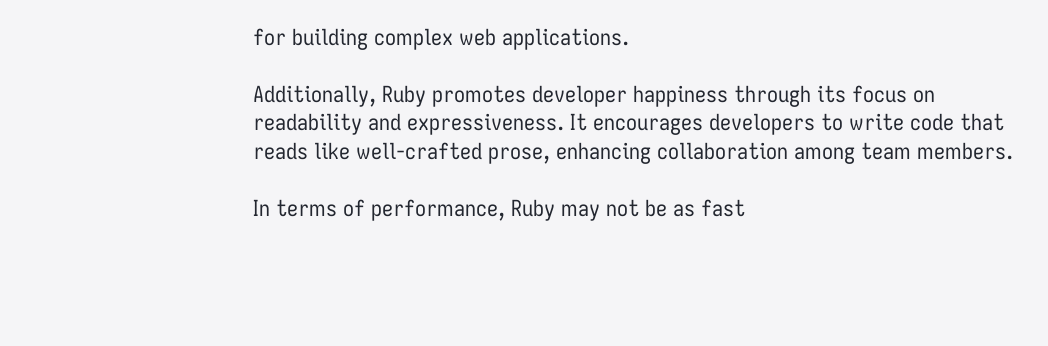for building complex web applications.

Additionally, Ruby promotes developer happiness through its focus on readability and expressiveness. It encourages developers to write code that reads like well-crafted prose, enhancing collaboration among team members.

In terms of performance, Ruby may not be as fast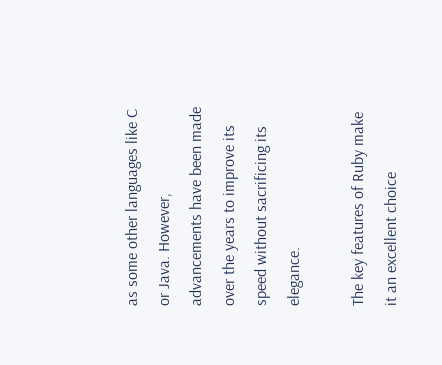as some other languages like C or Java. However, advancements have been made over the years to improve its speed without sacrificing its elegance.

The key features of Ruby make it an excellent choice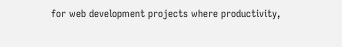for web development projects where productivity,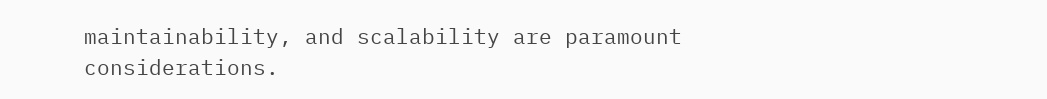maintainability, and scalability are paramount considerations.